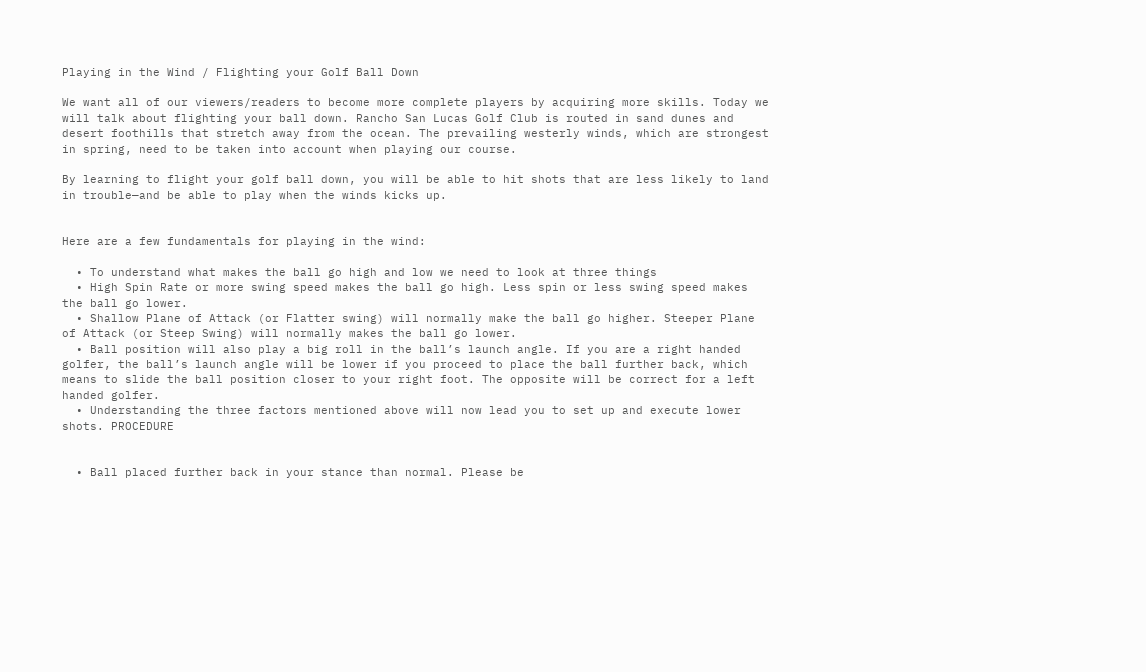Playing in the Wind / Flighting your Golf Ball Down

We want all of our viewers/readers to become more complete players by acquiring more skills. Today we will talk about flighting your ball down. Rancho San Lucas Golf Club is routed in sand dunes and desert foothills that stretch away from the ocean. The prevailing westerly winds, which are strongest in spring, need to be taken into account when playing our course.

By learning to flight your golf ball down, you will be able to hit shots that are less likely to land in trouble—and be able to play when the winds kicks up.


Here are a few fundamentals for playing in the wind:

  • To understand what makes the ball go high and low we need to look at three things
  • High Spin Rate or more swing speed makes the ball go high. Less spin or less swing speed makes the ball go lower.
  • Shallow Plane of Attack (or Flatter swing) will normally make the ball go higher. Steeper Plane of Attack (or Steep Swing) will normally makes the ball go lower.
  • Ball position will also play a big roll in the ball’s launch angle. If you are a right handed golfer, the ball’s launch angle will be lower if you proceed to place the ball further back, which means to slide the ball position closer to your right foot. The opposite will be correct for a left handed golfer.
  • Understanding the three factors mentioned above will now lead you to set up and execute lower shots. PROCEDURE


  • Ball placed further back in your stance than normal. Please be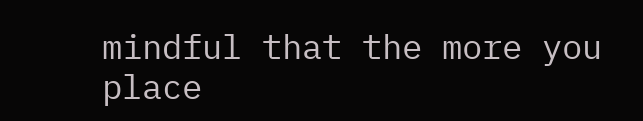mindful that the more you place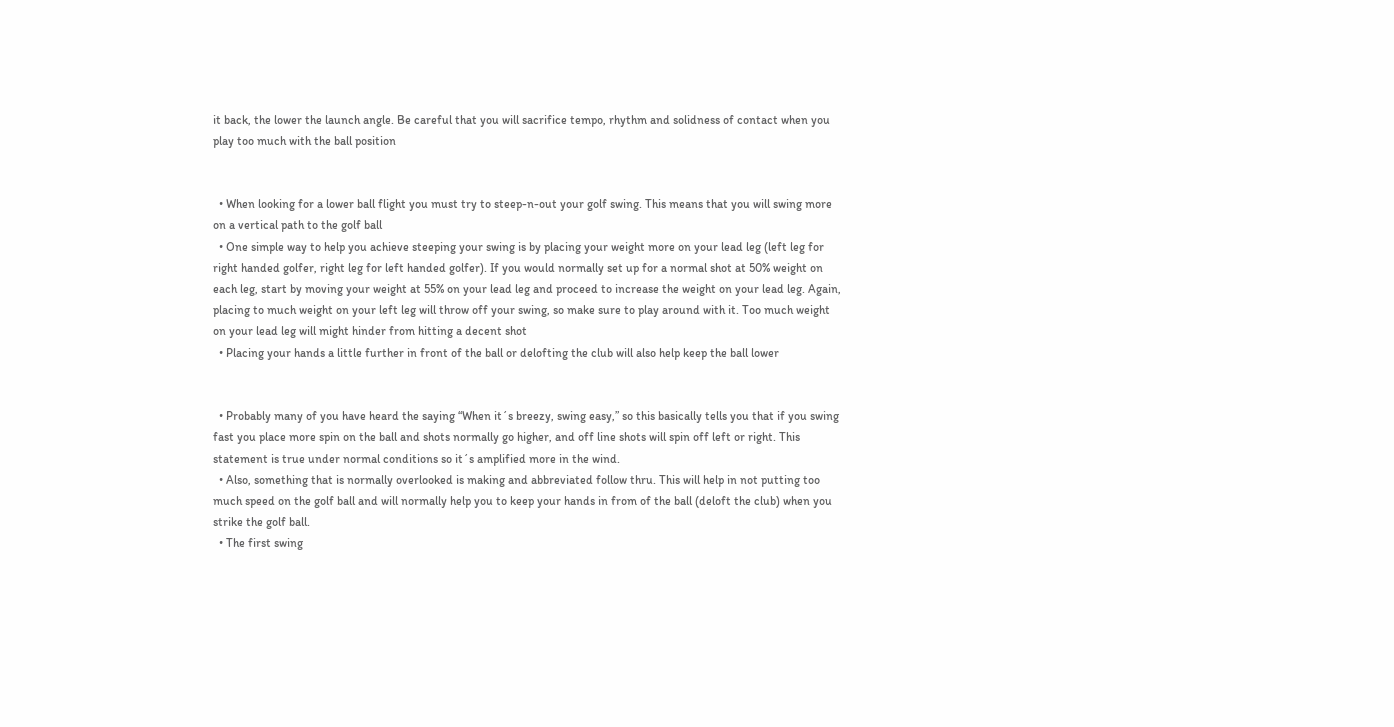it back, the lower the launch angle. Be careful that you will sacrifice tempo, rhythm and solidness of contact when you play too much with the ball position


  • When looking for a lower ball flight you must try to steep-n-out your golf swing. This means that you will swing more on a vertical path to the golf ball
  • One simple way to help you achieve steeping your swing is by placing your weight more on your lead leg (left leg for right handed golfer, right leg for left handed golfer). If you would normally set up for a normal shot at 50% weight on each leg, start by moving your weight at 55% on your lead leg and proceed to increase the weight on your lead leg. Again, placing to much weight on your left leg will throw off your swing, so make sure to play around with it. Too much weight on your lead leg will might hinder from hitting a decent shot
  • Placing your hands a little further in front of the ball or delofting the club will also help keep the ball lower


  • Probably many of you have heard the saying “When it´s breezy, swing easy,” so this basically tells you that if you swing fast you place more spin on the ball and shots normally go higher, and off line shots will spin off left or right. This statement is true under normal conditions so it´s amplified more in the wind.
  • Also, something that is normally overlooked is making and abbreviated follow thru. This will help in not putting too much speed on the golf ball and will normally help you to keep your hands in from of the ball (deloft the club) when you strike the golf ball.
  • The first swing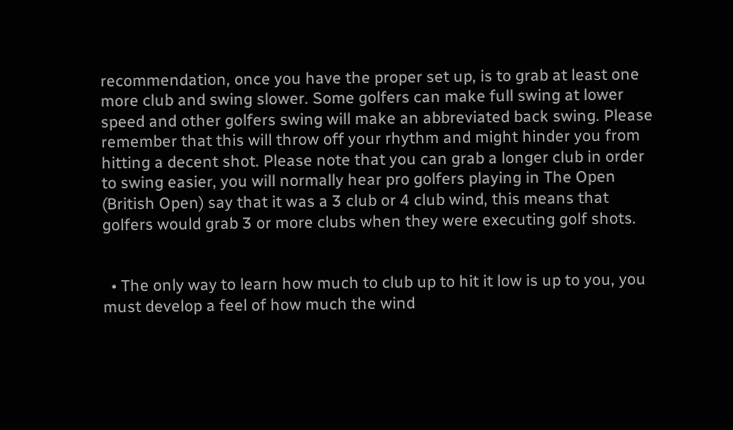recommendation, once you have the proper set up, is to grab at least one more club and swing slower. Some golfers can make full swing at lower speed and other golfers swing will make an abbreviated back swing. Please remember that this will throw off your rhythm and might hinder you from hitting a decent shot. Please note that you can grab a longer club in order to swing easier, you will normally hear pro golfers playing in The Open (British Open) say that it was a 3 club or 4 club wind, this means that golfers would grab 3 or more clubs when they were executing golf shots.


  • The only way to learn how much to club up to hit it low is up to you, you must develop a feel of how much the wind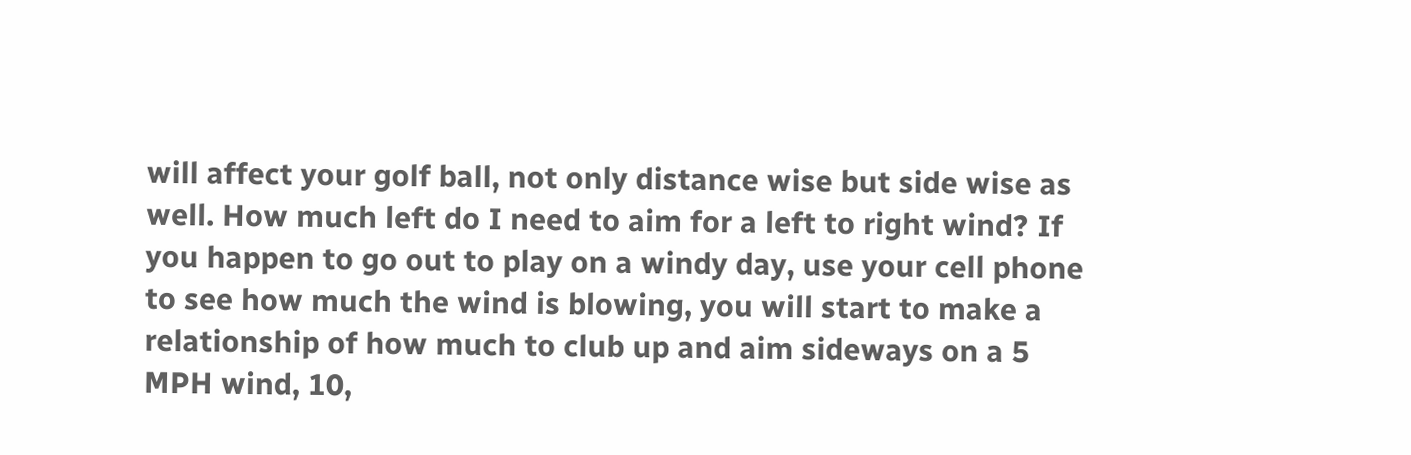will affect your golf ball, not only distance wise but side wise as well. How much left do I need to aim for a left to right wind? If you happen to go out to play on a windy day, use your cell phone to see how much the wind is blowing, you will start to make a relationship of how much to club up and aim sideways on a 5 MPH wind, 10,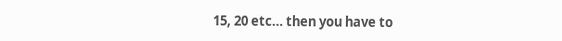15, 20 etc… then you have to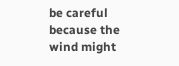be careful because the wind might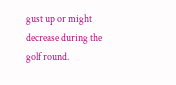gust up or might decrease during the golf round.